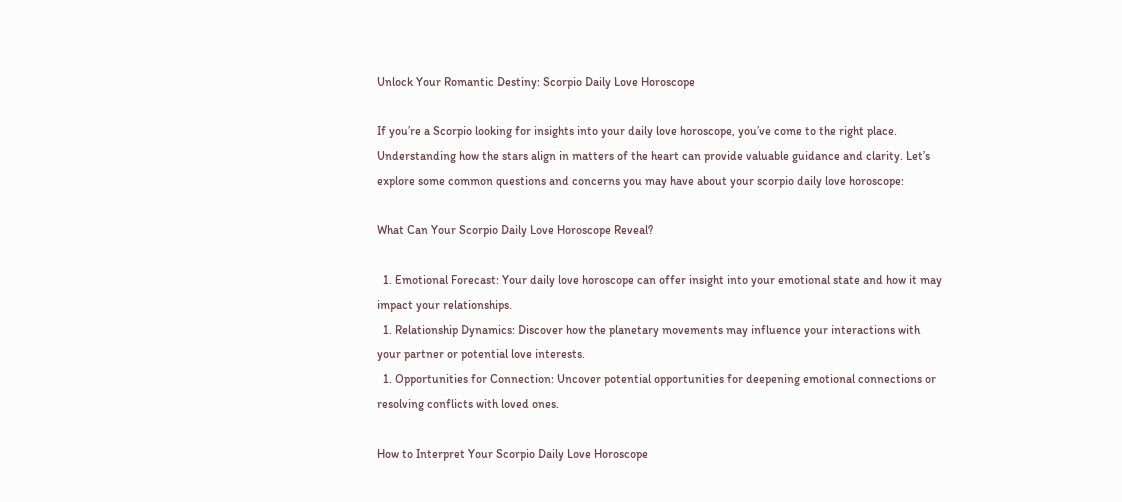Unlock Your Romantic Destiny: Scorpio Daily Love Horoscope

If you’re a Scorpio looking for insights into your daily love horoscope, you’ve come to the right place. Understanding how the stars align in matters of the heart can provide valuable guidance and clarity. Let’s explore some common questions and concerns you may have about your scorpio daily love horoscope:

What Can Your Scorpio Daily Love Horoscope Reveal?

  1. Emotional Forecast: Your daily love horoscope can offer insight into your emotional state and how it may impact your relationships.
  1. Relationship Dynamics: Discover how the planetary movements may influence your interactions with your partner or potential love interests.
  1. Opportunities for Connection: Uncover potential opportunities for deepening emotional connections or resolving conflicts with loved ones.

How to Interpret Your Scorpio Daily Love Horoscope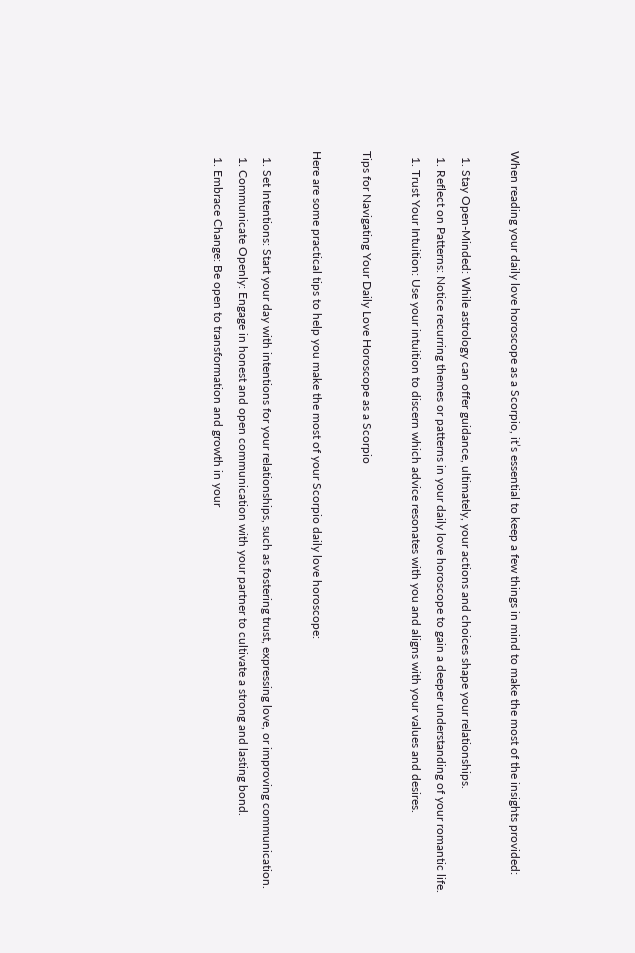When reading your daily love horoscope as a Scorpio, it’s essential to keep a few things in mind to make the most of the insights provided:

  1. Stay Open-Minded: While astrology can offer guidance, ultimately, your actions and choices shape your relationships.
  1. Reflect on Patterns: Notice recurring themes or patterns in your daily love horoscope to gain a deeper understanding of your romantic life.
  1. Trust Your Intuition: Use your intuition to discern which advice resonates with you and aligns with your values and desires.

Tips for Navigating Your Daily Love Horoscope as a Scorpio

Here are some practical tips to help you make the most of your Scorpio daily love horoscope:

  1. Set Intentions: Start your day with intentions for your relationships, such as fostering trust, expressing love, or improving communication.
  1. Communicate Openly: Engage in honest and open communication with your partner to cultivate a strong and lasting bond.
  1. Embrace Change: Be open to transformation and growth in your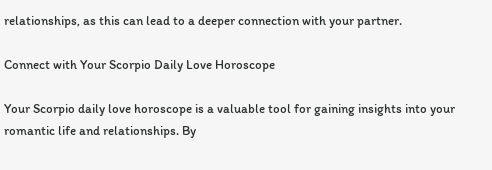relationships, as this can lead to a deeper connection with your partner.

Connect with Your Scorpio Daily Love Horoscope

Your Scorpio daily love horoscope is a valuable tool for gaining insights into your romantic life and relationships. By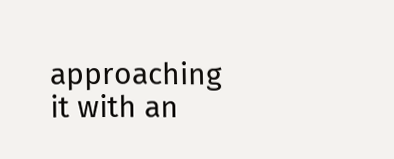approaching it with an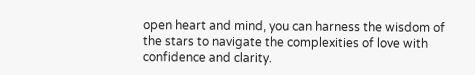open heart and mind, you can harness the wisdom of the stars to navigate the complexities of love with confidence and clarity.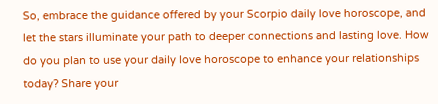So, embrace the guidance offered by your Scorpio daily love horoscope, and let the stars illuminate your path to deeper connections and lasting love. How do you plan to use your daily love horoscope to enhance your relationships today? Share your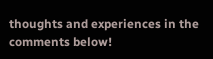thoughts and experiences in the comments below!